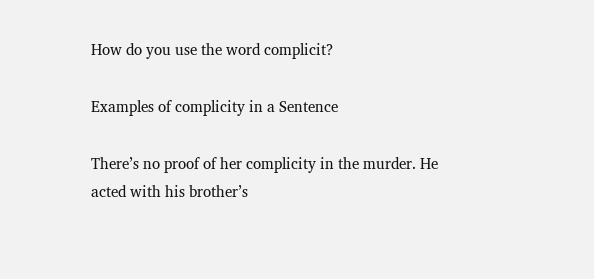How do you use the word complicit?

Examples of complicity in a Sentence

There’s no proof of her complicity in the murder. He acted with his brother’s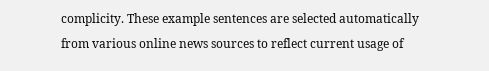complicity. These example sentences are selected automatically from various online news sources to reflect current usage of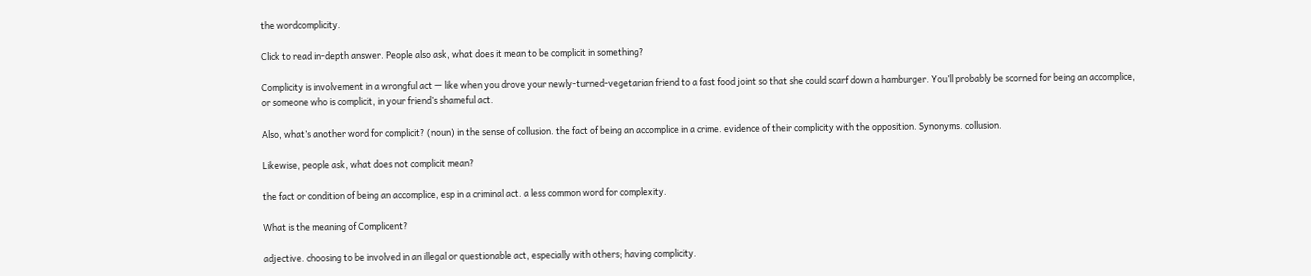the wordcomplicity.

Click to read in-depth answer. People also ask, what does it mean to be complicit in something?

Complicity is involvement in a wrongful act — like when you drove your newly-turned-vegetarian friend to a fast food joint so that she could scarf down a hamburger. You’ll probably be scorned for being an accomplice, or someone who is complicit, in your friend’s shameful act.

Also, what’s another word for complicit? (noun) in the sense of collusion. the fact of being an accomplice in a crime. evidence of their complicity with the opposition. Synonyms. collusion.

Likewise, people ask, what does not complicit mean?

the fact or condition of being an accomplice, esp in a criminal act. a less common word for complexity.

What is the meaning of Complicent?

adjective. choosing to be involved in an illegal or questionable act, especially with others; having complicity.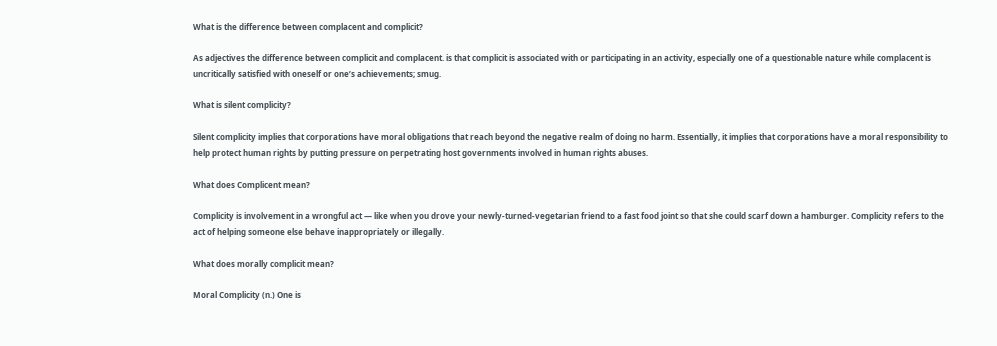What is the difference between complacent and complicit?

As adjectives the difference between complicit and complacent. is that complicit is associated with or participating in an activity, especially one of a questionable nature while complacent is uncritically satisfied with oneself or one’s achievements; smug.

What is silent complicity?

Silent complicity implies that corporations have moral obligations that reach beyond the negative realm of doing no harm. Essentially, it implies that corporations have a moral responsibility to help protect human rights by putting pressure on perpetrating host governments involved in human rights abuses.

What does Complicent mean?

Complicity is involvement in a wrongful act — like when you drove your newly-turned-vegetarian friend to a fast food joint so that she could scarf down a hamburger. Complicity refers to the act of helping someone else behave inappropriately or illegally.

What does morally complicit mean?

Moral Complicity (n.) One is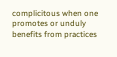complicitous when one promotes or unduly benefits from practices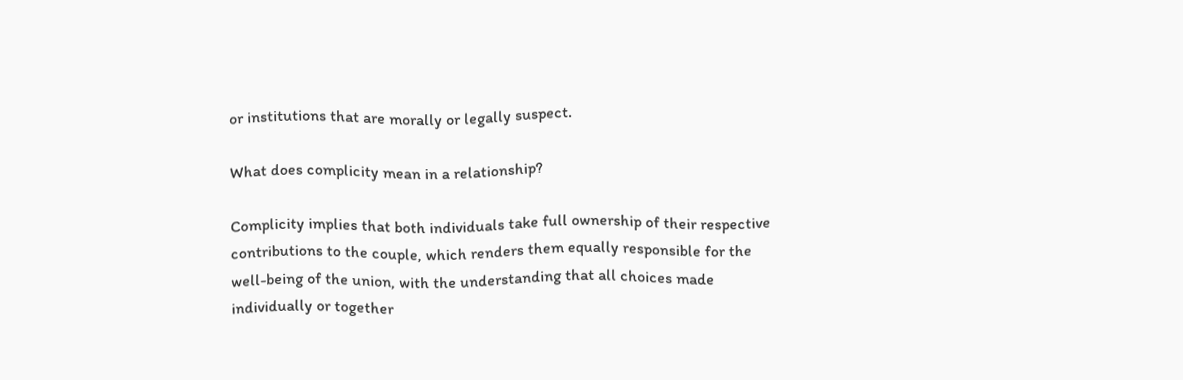or institutions that are morally or legally suspect.

What does complicity mean in a relationship?

Complicity implies that both individuals take full ownership of their respective contributions to the couple, which renders them equally responsible for the well-being of the union, with the understanding that all choices made individually or together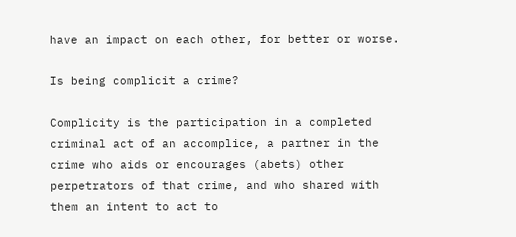have an impact on each other, for better or worse.

Is being complicit a crime?

Complicity is the participation in a completed criminal act of an accomplice, a partner in the crime who aids or encourages (abets) other perpetrators of that crime, and who shared with them an intent to act to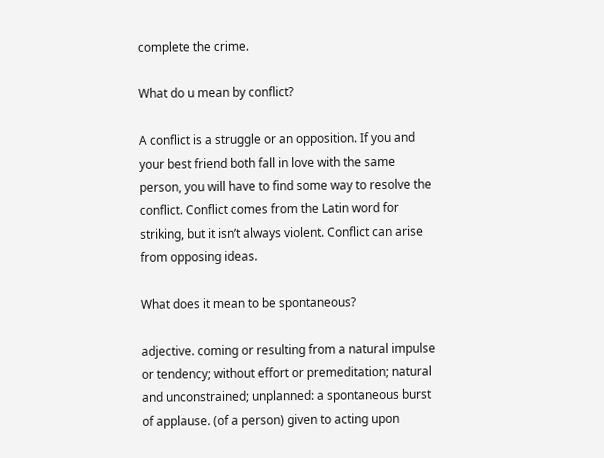complete the crime.

What do u mean by conflict?

A conflict is a struggle or an opposition. If you and your best friend both fall in love with the same person, you will have to find some way to resolve the conflict. Conflict comes from the Latin word for striking, but it isn’t always violent. Conflict can arise from opposing ideas.

What does it mean to be spontaneous?

adjective. coming or resulting from a natural impulse or tendency; without effort or premeditation; natural and unconstrained; unplanned: a spontaneous burst of applause. (of a person) given to acting upon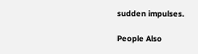sudden impulses.

People Also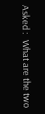Asked :   What are the two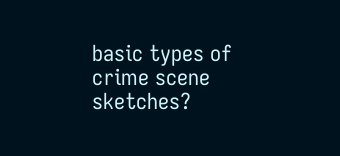basic types of crime scene sketches?